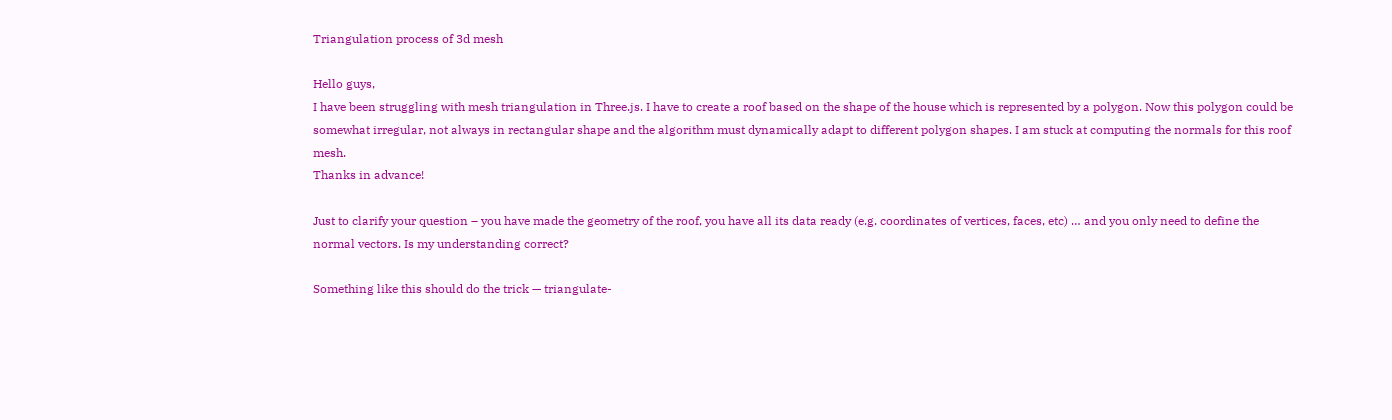Triangulation process of 3d mesh

Hello guys,
I have been struggling with mesh triangulation in Three.js. I have to create a roof based on the shape of the house which is represented by a polygon. Now this polygon could be somewhat irregular, not always in rectangular shape and the algorithm must dynamically adapt to different polygon shapes. I am stuck at computing the normals for this roof mesh.
Thanks in advance!

Just to clarify your question – you have made the geometry of the roof, you have all its data ready (e.g. coordinates of vertices, faces, etc) … and you only need to define the normal vectors. Is my understanding correct?

Something like this should do the trick — triangulate-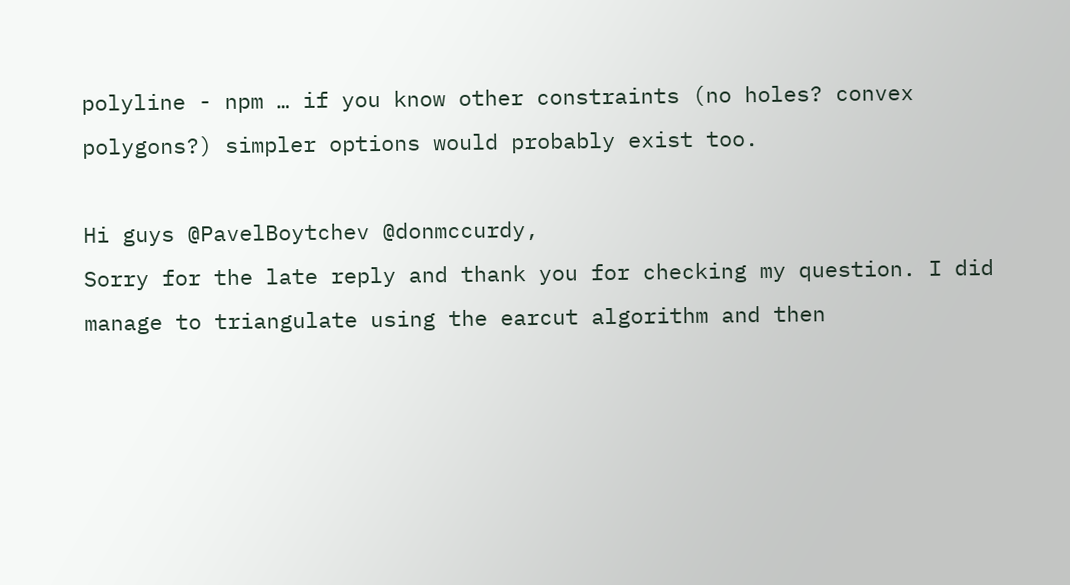polyline - npm … if you know other constraints (no holes? convex polygons?) simpler options would probably exist too.

Hi guys @PavelBoytchev @donmccurdy,
Sorry for the late reply and thank you for checking my question. I did manage to triangulate using the earcut algorithm and then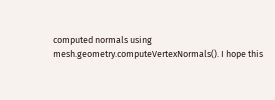computed normals using mesh.geometry.computeVertexNormals(). I hope this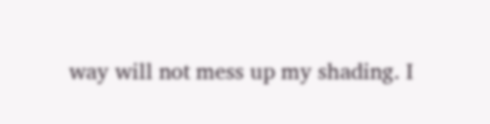way will not mess up my shading. I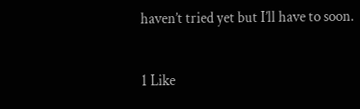haven’t tried yet but I’ll have to soon.

1 Like